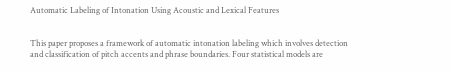Automatic Labeling of Intonation Using Acoustic and Lexical Features


This paper proposes a framework of automatic intonation labeling which involves detection and classification of pitch accents and phrase boundaries. Four statistical models are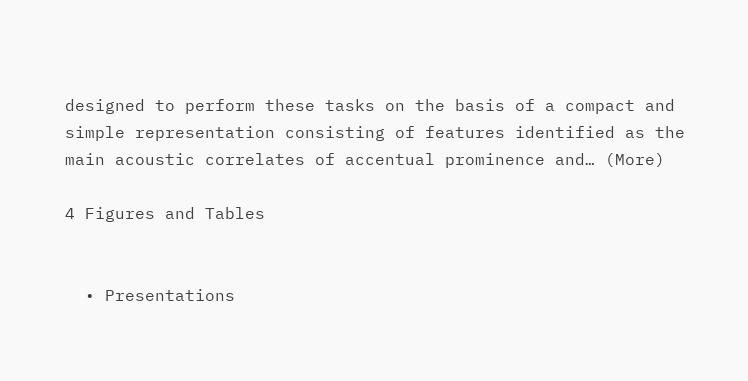designed to perform these tasks on the basis of a compact and simple representation consisting of features identified as the main acoustic correlates of accentual prominence and… (More)

4 Figures and Tables


  • Presentations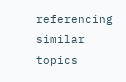referencing similar topics